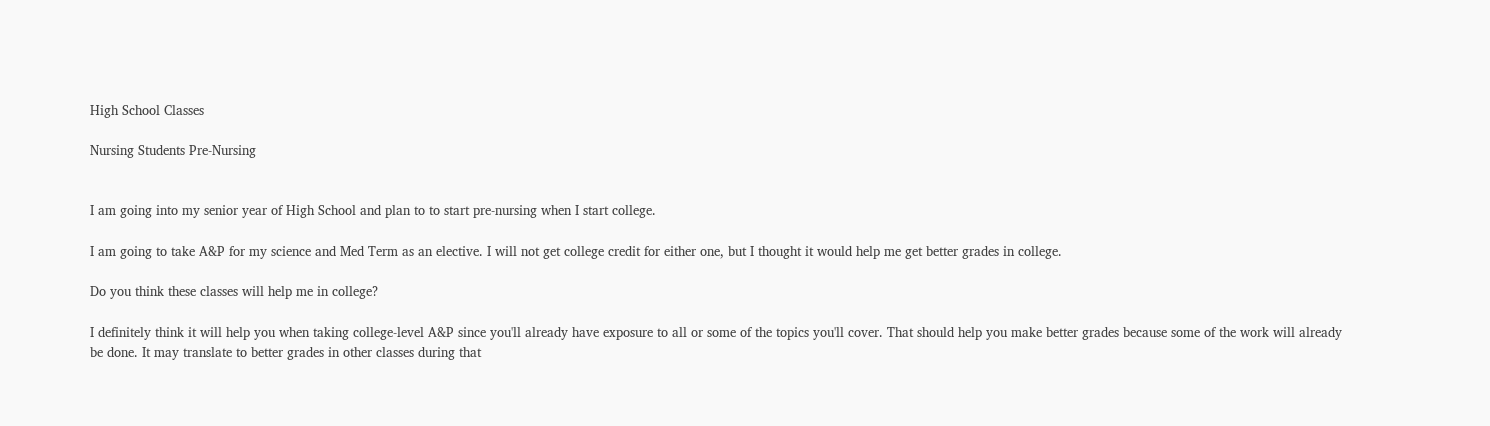High School Classes

Nursing Students Pre-Nursing


I am going into my senior year of High School and plan to to start pre-nursing when I start college.

I am going to take A&P for my science and Med Term as an elective. I will not get college credit for either one, but I thought it would help me get better grades in college.

Do you think these classes will help me in college?

I definitely think it will help you when taking college-level A&P since you'll already have exposure to all or some of the topics you'll cover. That should help you make better grades because some of the work will already be done. It may translate to better grades in other classes during that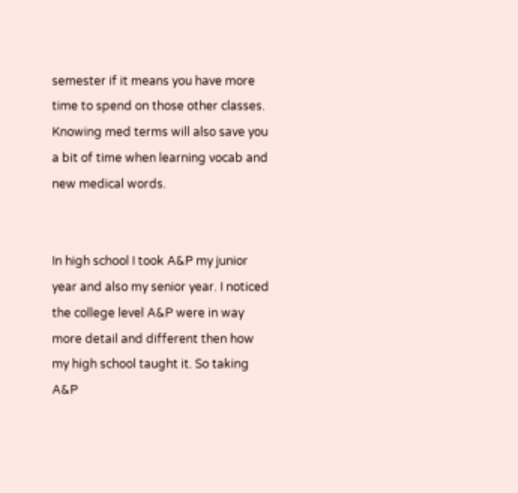semester if it means you have more time to spend on those other classes. Knowing med terms will also save you a bit of time when learning vocab and new medical words.


In high school I took A&P my junior year and also my senior year. I noticed the college level A&P were in way more detail and different then how my high school taught it. So taking A&P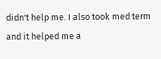didn't help me. I also took med term and it helped me a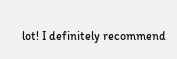lot! I definitely recommend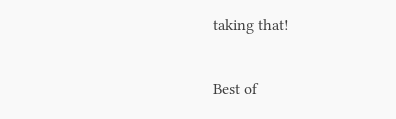taking that!

Best of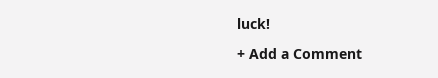luck!

+ Add a Comment